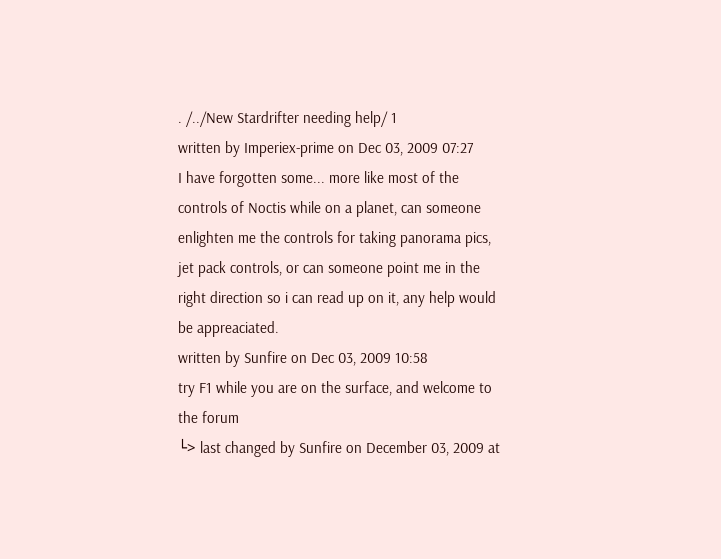. /../New Stardrifter needing help/ 1
written by Imperiex-prime on Dec 03, 2009 07:27
I have forgotten some... more like most of the controls of Noctis while on a planet, can someone enlighten me the controls for taking panorama pics, jet pack controls, or can someone point me in the right direction so i can read up on it, any help would be appreaciated.
written by Sunfire on Dec 03, 2009 10:58
try F1 while you are on the surface, and welcome to the forum
└> last changed by Sunfire on December 03, 2009 at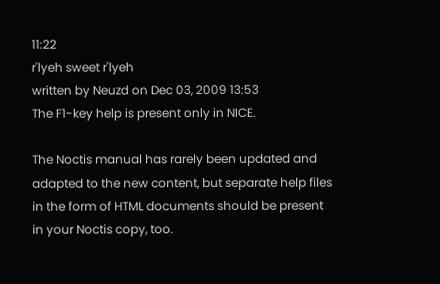11:22
r'lyeh sweet r'lyeh
written by Neuzd on Dec 03, 2009 13:53
The F1-key help is present only in NICE.

The Noctis manual has rarely been updated and adapted to the new content, but separate help files in the form of HTML documents should be present in your Noctis copy, too.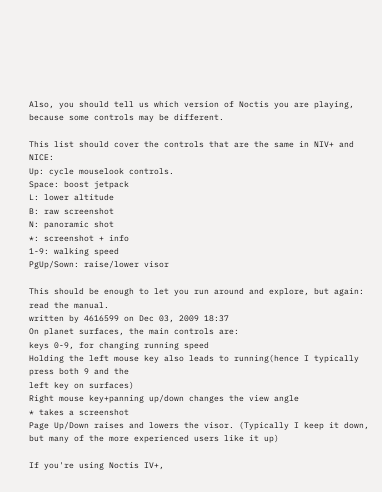Also, you should tell us which version of Noctis you are playing, because some controls may be different.

This list should cover the controls that are the same in NIV+ and NICE:
Up: cycle mouselook controls.
Space: boost jetpack
L: lower altitude
B: raw screenshot
N: panoramic shot
*: screenshot + info
1-9: walking speed
PgUp/Sown: raise/lower visor

This should be enough to let you run around and explore, but again: read the manual.
written by 4616599 on Dec 03, 2009 18:37
On planet surfaces, the main controls are:
keys 0-9, for changing running speed
Holding the left mouse key also leads to running(hence I typically press both 9 and the
left key on surfaces)
Right mouse key+panning up/down changes the view angle
* takes a screenshot
Page Up/Down raises and lowers the visor. (Typically I keep it down, but many of the more experienced users like it up)

If you're using Noctis IV+,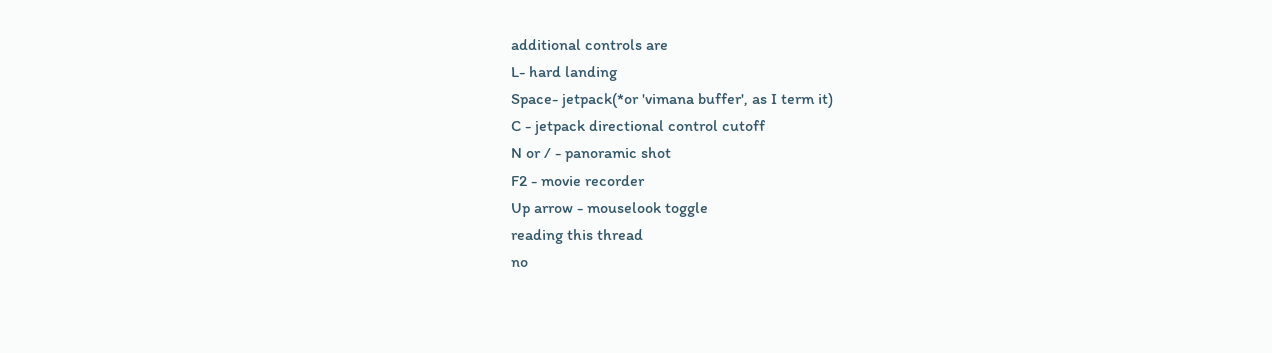additional controls are
L- hard landing
Space- jetpack(*or 'vimana buffer', as I term it)
C - jetpack directional control cutoff
N or / - panoramic shot
F2 - movie recorder
Up arrow - mouselook toggle
reading this thread
no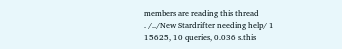members are reading this thread
. /../New Stardrifter needing help/ 1
15625, 10 queries, 0.036 s.this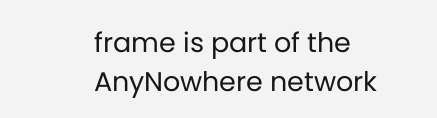frame is part of the AnyNowhere network